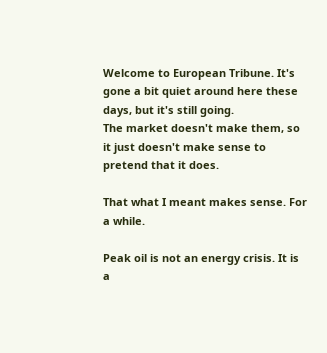Welcome to European Tribune. It's gone a bit quiet around here these days, but it's still going.
The market doesn't make them, so it just doesn't make sense to pretend that it does.

That what I meant makes sense. For a while.

Peak oil is not an energy crisis. It is a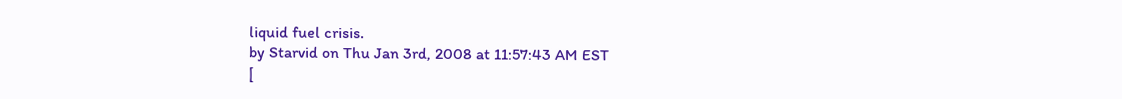liquid fuel crisis.
by Starvid on Thu Jan 3rd, 2008 at 11:57:43 AM EST
[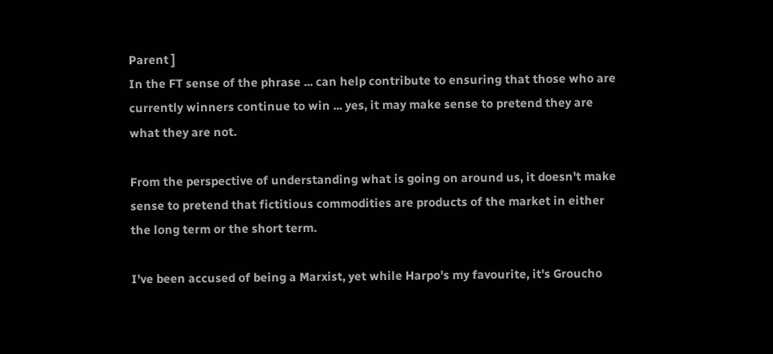Parent ]
In the FT sense of the phrase ... can help contribute to ensuring that those who are currently winners continue to win ... yes, it may make sense to pretend they are what they are not.

From the perspective of understanding what is going on around us, it doesn't make sense to pretend that fictitious commodities are products of the market in either the long term or the short term.

I've been accused of being a Marxist, yet while Harpo's my favourite, it's Groucho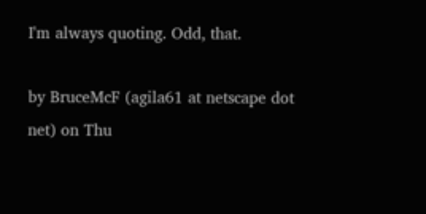I'm always quoting. Odd, that.

by BruceMcF (agila61 at netscape dot net) on Thu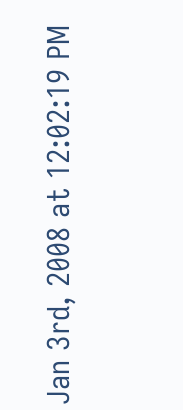Jan 3rd, 2008 at 12:02:19 PM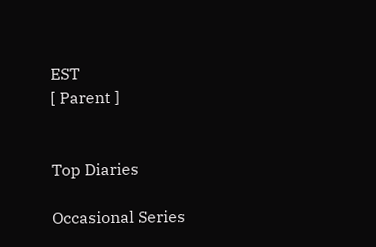EST
[ Parent ]


Top Diaries

Occasional Series